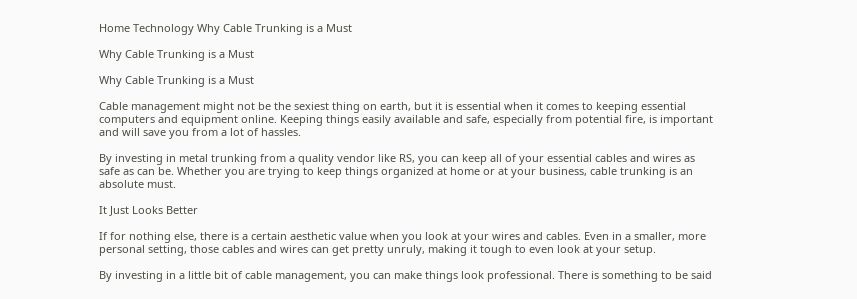Home Technology Why Cable Trunking is a Must

Why Cable Trunking is a Must

Why Cable Trunking is a Must

Cable management might not be the sexiest thing on earth, but it is essential when it comes to keeping essential computers and equipment online. Keeping things easily available and safe, especially from potential fire, is important and will save you from a lot of hassles.

By investing in metal trunking from a quality vendor like RS, you can keep all of your essential cables and wires as safe as can be. Whether you are trying to keep things organized at home or at your business, cable trunking is an absolute must.

It Just Looks Better

If for nothing else, there is a certain aesthetic value when you look at your wires and cables. Even in a smaller, more personal setting, those cables and wires can get pretty unruly, making it tough to even look at your setup.

By investing in a little bit of cable management, you can make things look professional. There is something to be said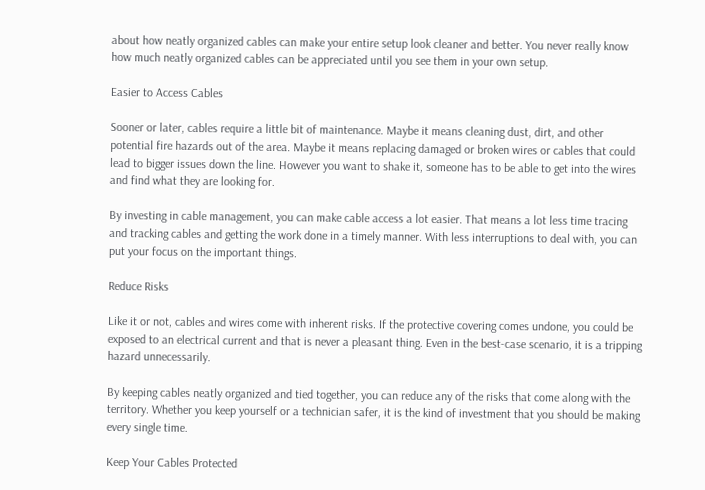about how neatly organized cables can make your entire setup look cleaner and better. You never really know how much neatly organized cables can be appreciated until you see them in your own setup.

Easier to Access Cables

Sooner or later, cables require a little bit of maintenance. Maybe it means cleaning dust, dirt, and other potential fire hazards out of the area. Maybe it means replacing damaged or broken wires or cables that could lead to bigger issues down the line. However you want to shake it, someone has to be able to get into the wires and find what they are looking for.

By investing in cable management, you can make cable access a lot easier. That means a lot less time tracing and tracking cables and getting the work done in a timely manner. With less interruptions to deal with, you can put your focus on the important things.

Reduce Risks

Like it or not, cables and wires come with inherent risks. If the protective covering comes undone, you could be exposed to an electrical current and that is never a pleasant thing. Even in the best-case scenario, it is a tripping hazard unnecessarily.

By keeping cables neatly organized and tied together, you can reduce any of the risks that come along with the territory. Whether you keep yourself or a technician safer, it is the kind of investment that you should be making every single time.

Keep Your Cables Protected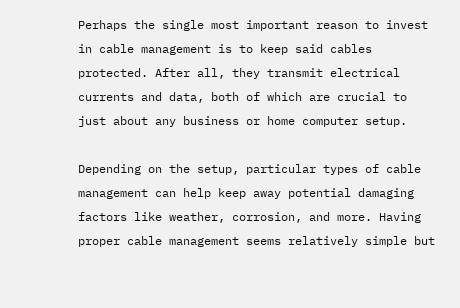Perhaps the single most important reason to invest in cable management is to keep said cables protected. After all, they transmit electrical currents and data, both of which are crucial to just about any business or home computer setup.

Depending on the setup, particular types of cable management can help keep away potential damaging factors like weather, corrosion, and more. Having proper cable management seems relatively simple but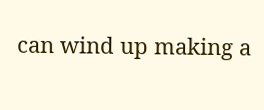can wind up making a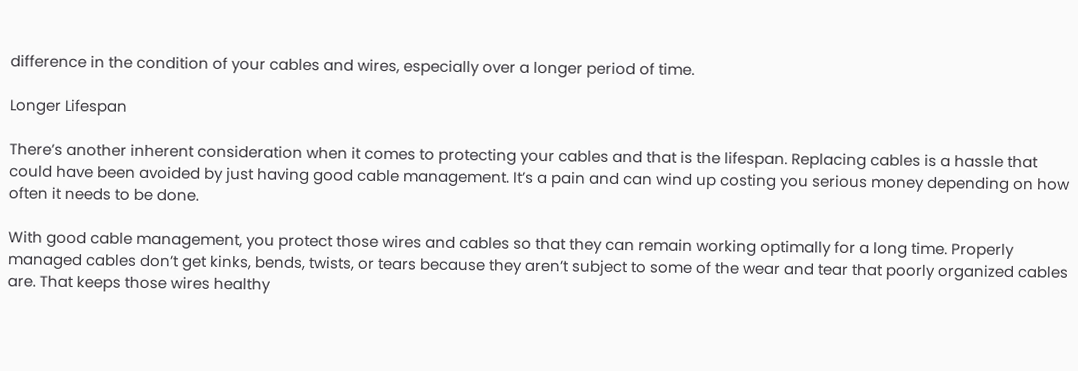difference in the condition of your cables and wires, especially over a longer period of time.

Longer Lifespan

There’s another inherent consideration when it comes to protecting your cables and that is the lifespan. Replacing cables is a hassle that could have been avoided by just having good cable management. It’s a pain and can wind up costing you serious money depending on how often it needs to be done.

With good cable management, you protect those wires and cables so that they can remain working optimally for a long time. Properly managed cables don’t get kinks, bends, twists, or tears because they aren’t subject to some of the wear and tear that poorly organized cables are. That keeps those wires healthy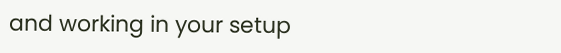and working in your setup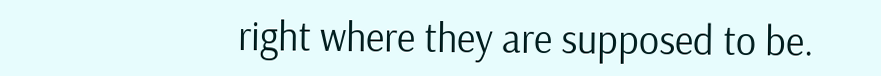right where they are supposed to be.